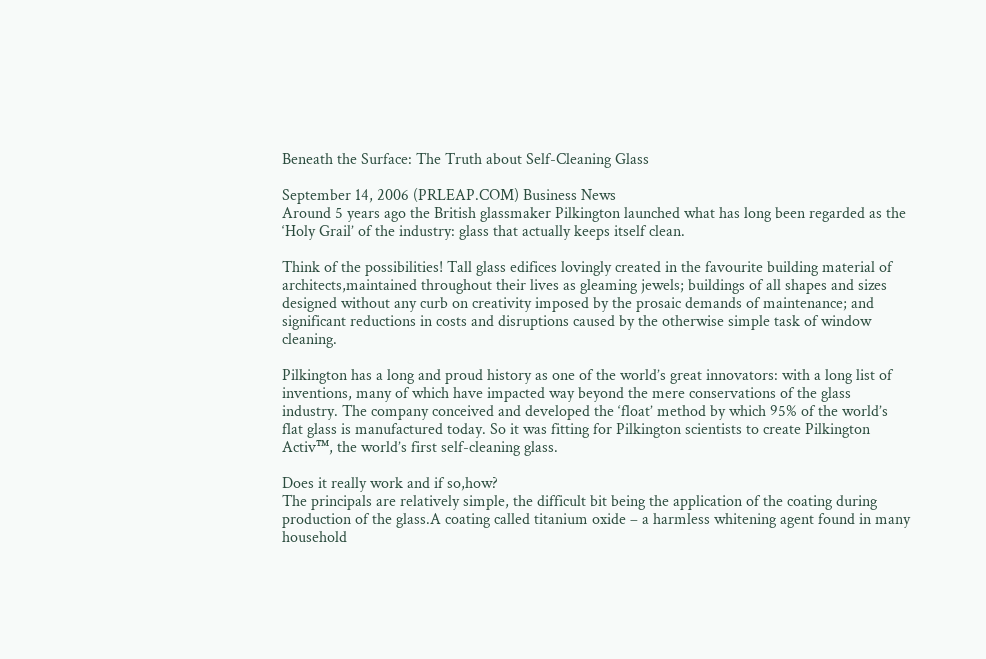Beneath the Surface: The Truth about Self-Cleaning Glass

September 14, 2006 (PRLEAP.COM) Business News
Around 5 years ago the British glassmaker Pilkington launched what has long been regarded as the ‘Holy Grail’ of the industry: glass that actually keeps itself clean.

Think of the possibilities! Tall glass edifices lovingly created in the favourite building material of architects,maintained throughout their lives as gleaming jewels; buildings of all shapes and sizes designed without any curb on creativity imposed by the prosaic demands of maintenance; and significant reductions in costs and disruptions caused by the otherwise simple task of window cleaning.

Pilkington has a long and proud history as one of the world’s great innovators: with a long list of inventions, many of which have impacted way beyond the mere conservations of the glass industry. The company conceived and developed the ‘float’ method by which 95% of the world’s flat glass is manufactured today. So it was fitting for Pilkington scientists to create Pilkington Activ™, the world’s first self-cleaning glass.

Does it really work and if so,how?
The principals are relatively simple, the difficult bit being the application of the coating during production of the glass.A coating called titanium oxide – a harmless whitening agent found in many household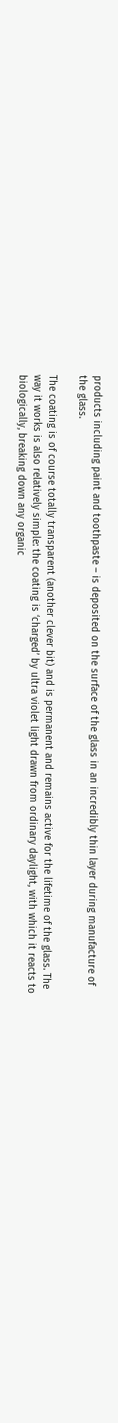products including paint and toothpaste – is deposited on the surface of the glass in an incredibly thin layer during manufacture of the glass.

The coating is of course totally transparent (another clever bit) and is permanent and remains active for the lifetime of the glass. The way it works is also relatively simple: the coating is ‘charged’ by ultra violet light drawn from ordinary daylight, with which it reacts to biologically, breaking down any organic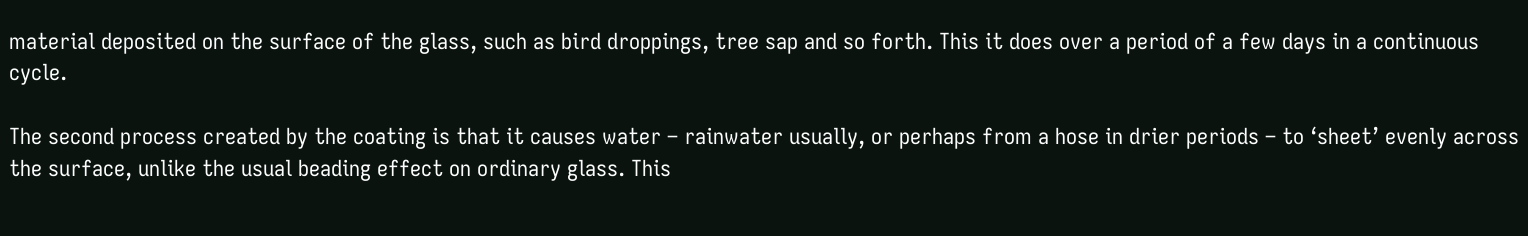material deposited on the surface of the glass, such as bird droppings, tree sap and so forth. This it does over a period of a few days in a continuous cycle.

The second process created by the coating is that it causes water – rainwater usually, or perhaps from a hose in drier periods – to ‘sheet’ evenly across the surface, unlike the usual beading effect on ordinary glass. This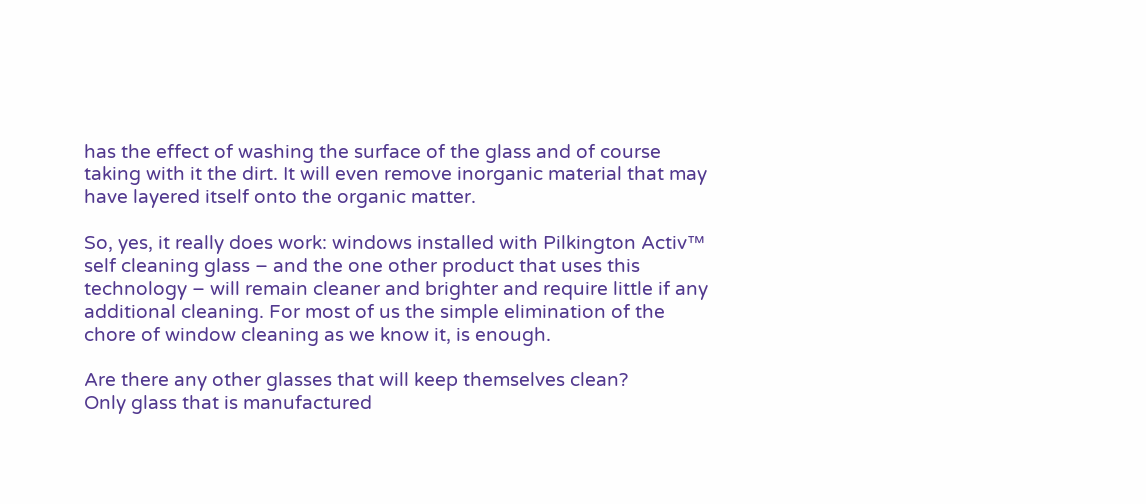has the effect of washing the surface of the glass and of course taking with it the dirt. It will even remove inorganic material that may have layered itself onto the organic matter.

So, yes, it really does work: windows installed with Pilkington Activ™ self cleaning glass – and the one other product that uses this technology – will remain cleaner and brighter and require little if any additional cleaning. For most of us the simple elimination of the chore of window cleaning as we know it, is enough.

Are there any other glasses that will keep themselves clean?
Only glass that is manufactured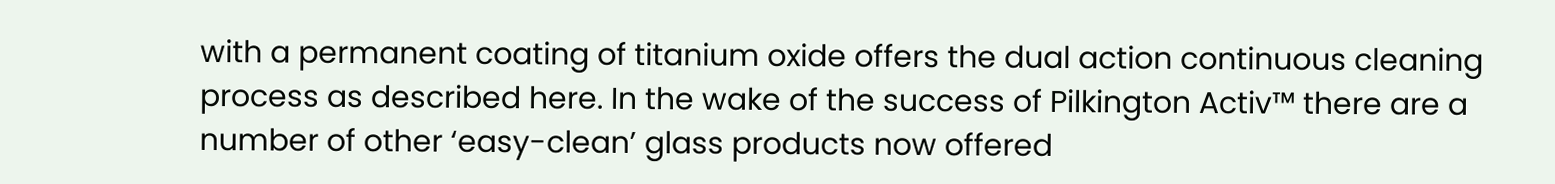with a permanent coating of titanium oxide offers the dual action continuous cleaning process as described here. In the wake of the success of Pilkington Activ™ there are a number of other ‘easy-clean’ glass products now offered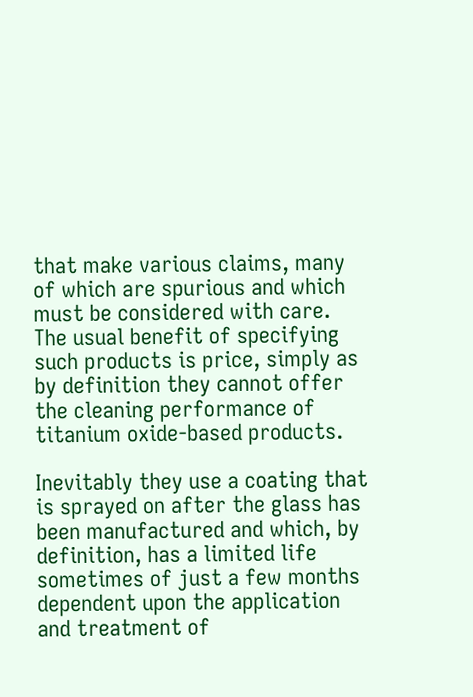that make various claims, many of which are spurious and which must be considered with care. The usual benefit of specifying such products is price, simply as by definition they cannot offer the cleaning performance of titanium oxide-based products.

Inevitably they use a coating that is sprayed on after the glass has been manufactured and which, by definition, has a limited life sometimes of just a few months dependent upon the application and treatment of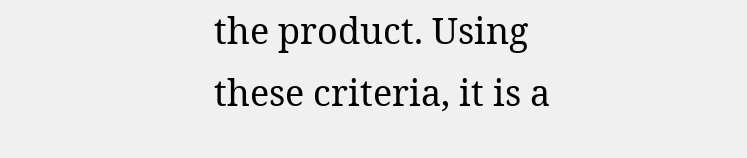the product. Using these criteria, it is a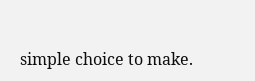simple choice to make.